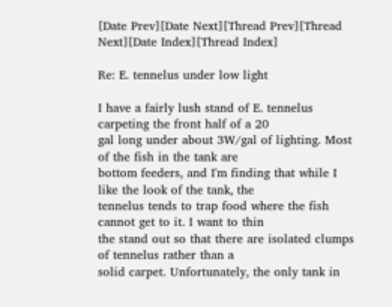[Date Prev][Date Next][Thread Prev][Thread Next][Date Index][Thread Index]

Re: E. tennelus under low light

I have a fairly lush stand of E. tennelus carpeting the front half of a 20
gal long under about 3W/gal of lighting. Most of the fish in the tank are
bottom feeders, and I'm finding that while I like the look of the tank, the
tennelus tends to trap food where the fish cannot get to it. I want to thin
the stand out so that there are isolated clumps of tennelus rather than a
solid carpet. Unfortunately, the only tank in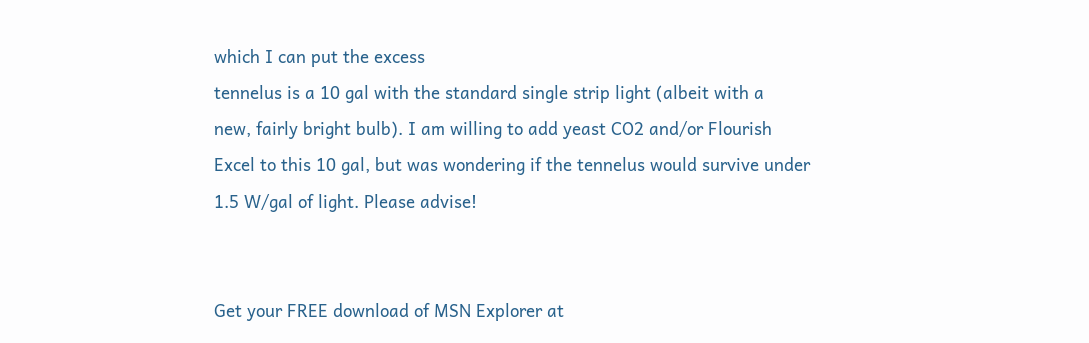which I can put the excess
tennelus is a 10 gal with the standard single strip light (albeit with a
new, fairly bright bulb). I am willing to add yeast CO2 and/or Flourish
Excel to this 10 gal, but was wondering if the tennelus would survive under
1.5 W/gal of light. Please advise!


Get your FREE download of MSN Explorer at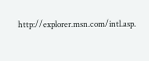http://explorer.msn.com/intl.asp.